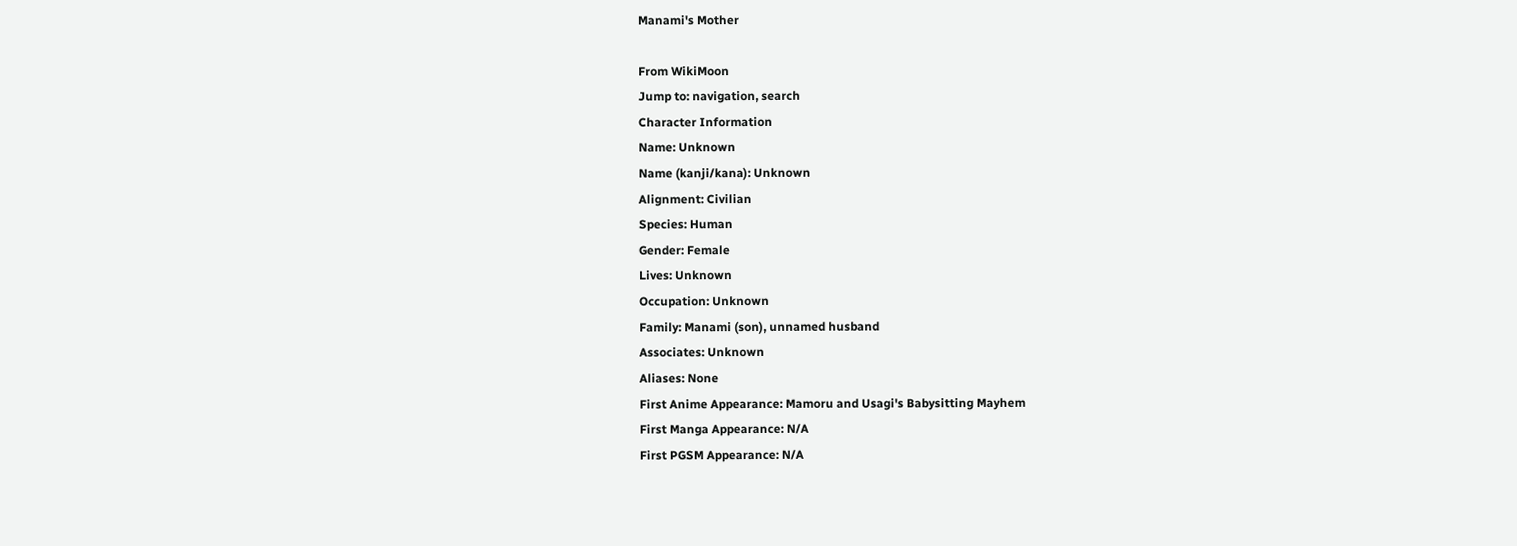Manami's Mother

From WikiMoon
Jump to: navigation, search
Character Information
Name: Unknown
Name (kanji/kana): Unknown
Alignment: Civilian
Species: Human
Gender: Female
Lives: Unknown
Occupation: Unknown
Family: Manami (son), unnamed husband
Associates: Unknown
Aliases: None
First Anime Appearance: Mamoru and Usagi's Babysitting Mayhem
First Manga Appearance: N/A
First PGSM Appearance: N/A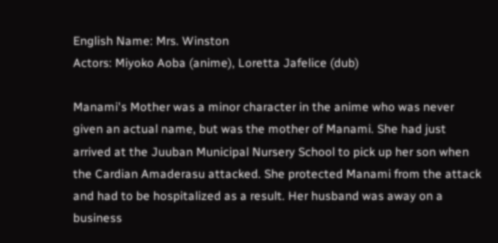English Name: Mrs. Winston
Actors: Miyoko Aoba (anime), Loretta Jafelice (dub)

Manami's Mother was a minor character in the anime who was never given an actual name, but was the mother of Manami. She had just arrived at the Juuban Municipal Nursery School to pick up her son when the Cardian Amaderasu attacked. She protected Manami from the attack and had to be hospitalized as a result. Her husband was away on a business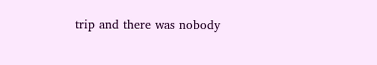trip and there was nobody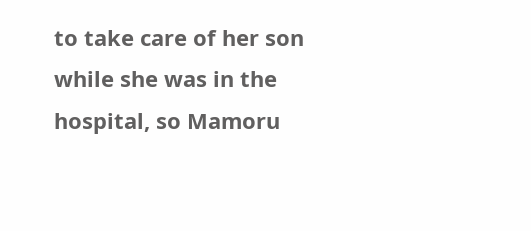to take care of her son while she was in the hospital, so Mamoru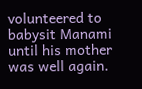volunteered to babysit Manami until his mother was well again.